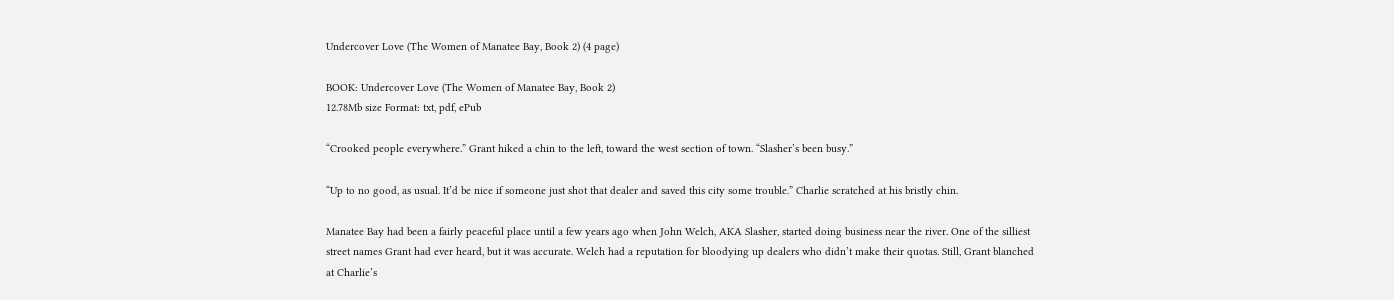Undercover Love (The Women of Manatee Bay, Book 2) (4 page)

BOOK: Undercover Love (The Women of Manatee Bay, Book 2)
12.78Mb size Format: txt, pdf, ePub

“Crooked people everywhere.” Grant hiked a chin to the left, toward the west section of town. “Slasher’s been busy.”

“Up to no good, as usual. It’d be nice if someone just shot that dealer and saved this city some trouble.” Charlie scratched at his bristly chin.

Manatee Bay had been a fairly peaceful place until a few years ago when John Welch, AKA Slasher, started doing business near the river. One of the silliest street names Grant had ever heard, but it was accurate. Welch had a reputation for bloodying up dealers who didn’t make their quotas. Still, Grant blanched at Charlie’s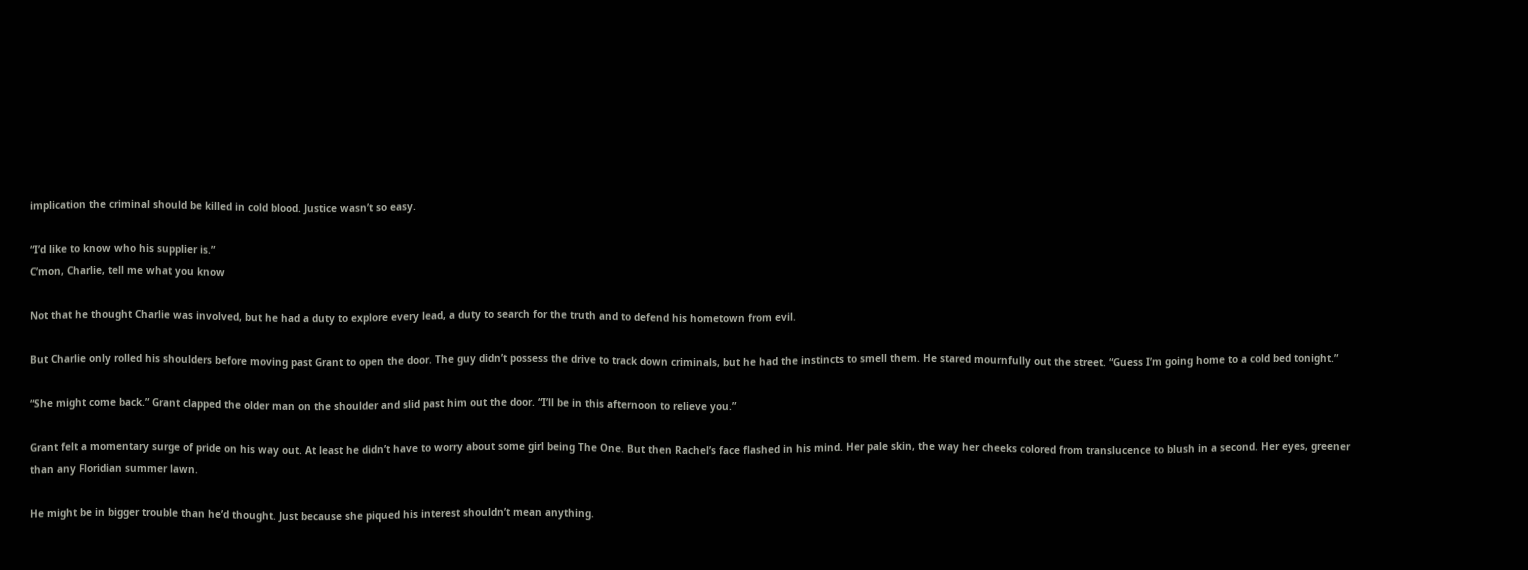implication the criminal should be killed in cold blood. Justice wasn’t so easy.

“I’d like to know who his supplier is.”
C’mon, Charlie, tell me what you know

Not that he thought Charlie was involved, but he had a duty to explore every lead, a duty to search for the truth and to defend his hometown from evil.

But Charlie only rolled his shoulders before moving past Grant to open the door. The guy didn’t possess the drive to track down criminals, but he had the instincts to smell them. He stared mournfully out the street. “Guess I’m going home to a cold bed tonight.”

“She might come back.” Grant clapped the older man on the shoulder and slid past him out the door. “I’ll be in this afternoon to relieve you.”

Grant felt a momentary surge of pride on his way out. At least he didn’t have to worry about some girl being The One. But then Rachel’s face flashed in his mind. Her pale skin, the way her cheeks colored from translucence to blush in a second. Her eyes, greener than any Floridian summer lawn.

He might be in bigger trouble than he’d thought. Just because she piqued his interest shouldn’t mean anything.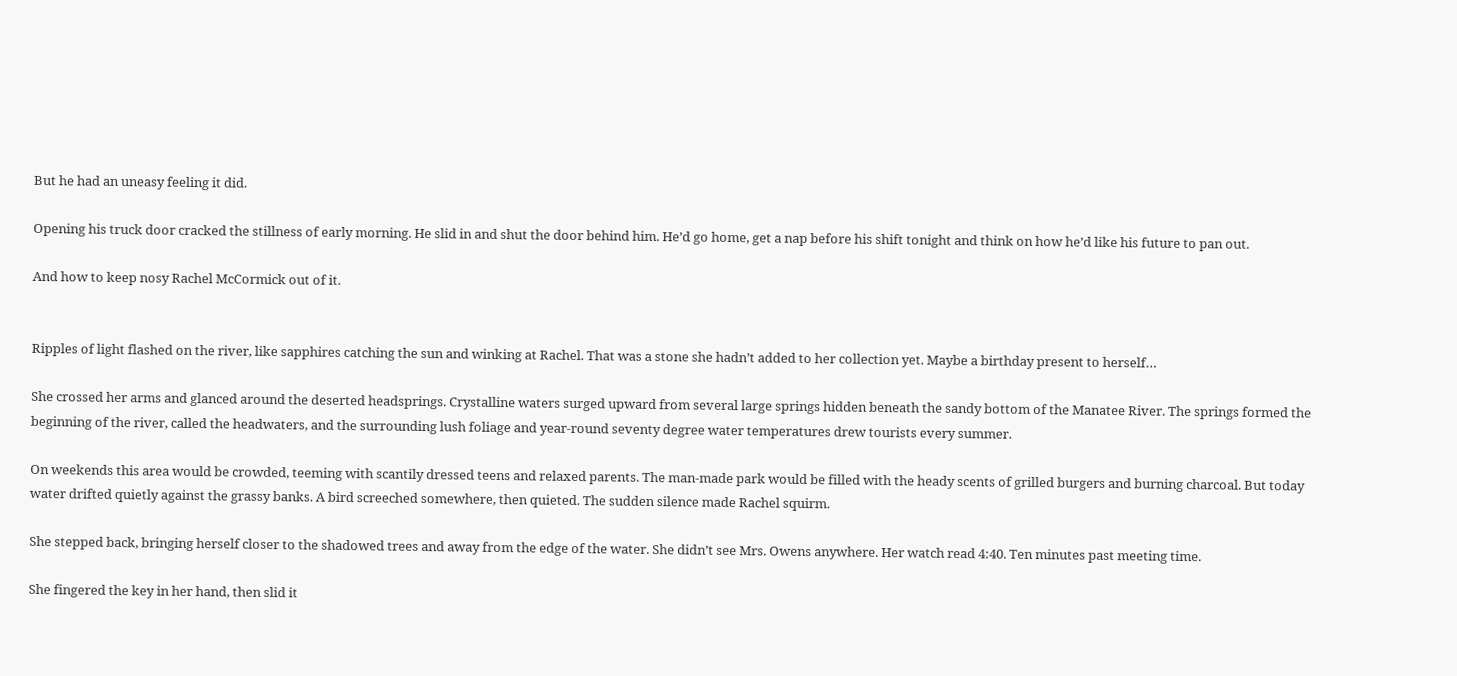But he had an uneasy feeling it did.

Opening his truck door cracked the stillness of early morning. He slid in and shut the door behind him. He’d go home, get a nap before his shift tonight and think on how he’d like his future to pan out.

And how to keep nosy Rachel McCormick out of it.


Ripples of light flashed on the river, like sapphires catching the sun and winking at Rachel. That was a stone she hadn’t added to her collection yet. Maybe a birthday present to herself…

She crossed her arms and glanced around the deserted headsprings. Crystalline waters surged upward from several large springs hidden beneath the sandy bottom of the Manatee River. The springs formed the beginning of the river, called the headwaters, and the surrounding lush foliage and year-round seventy degree water temperatures drew tourists every summer.

On weekends this area would be crowded, teeming with scantily dressed teens and relaxed parents. The man-made park would be filled with the heady scents of grilled burgers and burning charcoal. But today water drifted quietly against the grassy banks. A bird screeched somewhere, then quieted. The sudden silence made Rachel squirm.

She stepped back, bringing herself closer to the shadowed trees and away from the edge of the water. She didn’t see Mrs. Owens anywhere. Her watch read 4:40. Ten minutes past meeting time.

She fingered the key in her hand, then slid it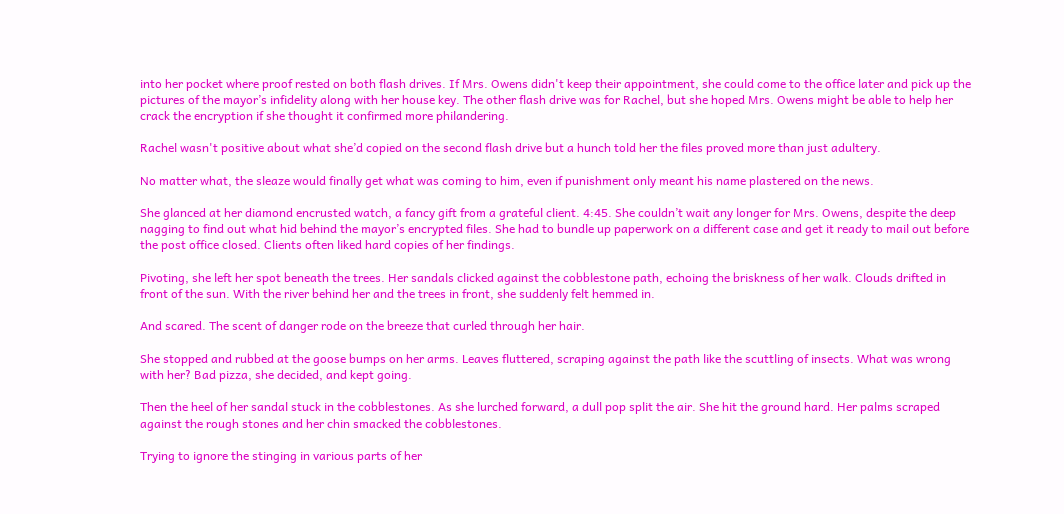into her pocket where proof rested on both flash drives. If Mrs. Owens didn't keep their appointment, she could come to the office later and pick up the pictures of the mayor’s infidelity along with her house key. The other flash drive was for Rachel, but she hoped Mrs. Owens might be able to help her crack the encryption if she thought it confirmed more philandering.

Rachel wasn't positive about what she’d copied on the second flash drive but a hunch told her the files proved more than just adultery.

No matter what, the sleaze would finally get what was coming to him, even if punishment only meant his name plastered on the news.

She glanced at her diamond encrusted watch, a fancy gift from a grateful client. 4:45. She couldn’t wait any longer for Mrs. Owens, despite the deep nagging to find out what hid behind the mayor’s encrypted files. She had to bundle up paperwork on a different case and get it ready to mail out before the post office closed. Clients often liked hard copies of her findings.

Pivoting, she left her spot beneath the trees. Her sandals clicked against the cobblestone path, echoing the briskness of her walk. Clouds drifted in front of the sun. With the river behind her and the trees in front, she suddenly felt hemmed in.

And scared. The scent of danger rode on the breeze that curled through her hair.

She stopped and rubbed at the goose bumps on her arms. Leaves fluttered, scraping against the path like the scuttling of insects. What was wrong with her? Bad pizza, she decided, and kept going.

Then the heel of her sandal stuck in the cobblestones. As she lurched forward, a dull pop split the air. She hit the ground hard. Her palms scraped against the rough stones and her chin smacked the cobblestones.

Trying to ignore the stinging in various parts of her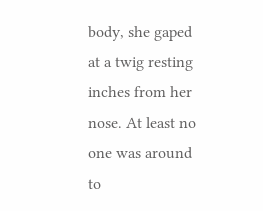body, she gaped at a twig resting inches from her nose. At least no one was around to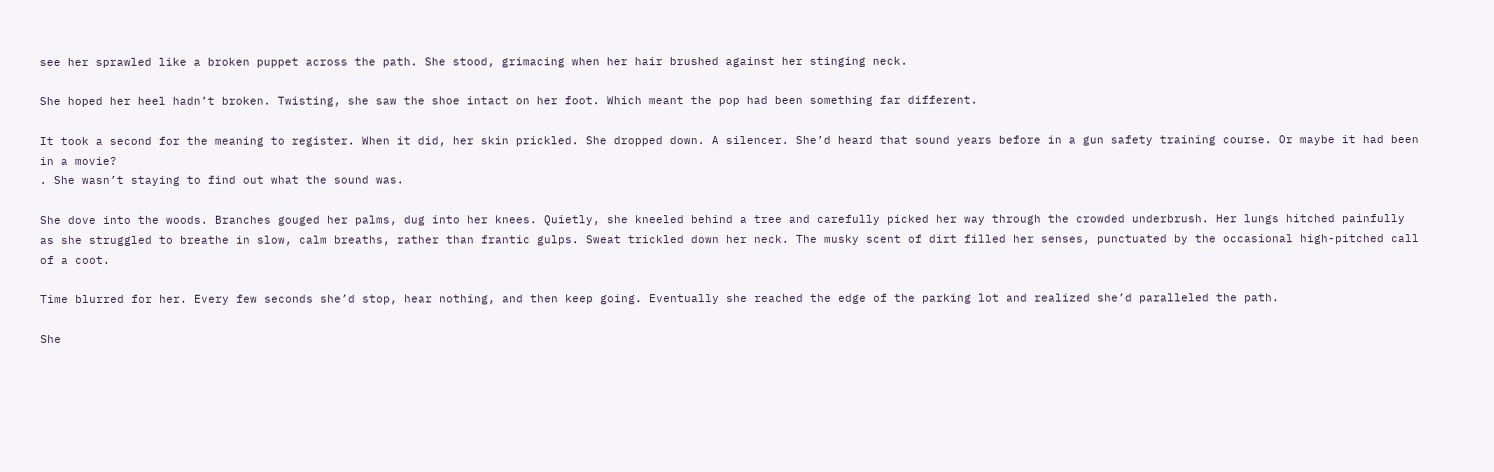see her sprawled like a broken puppet across the path. She stood, grimacing when her hair brushed against her stinging neck.

She hoped her heel hadn’t broken. Twisting, she saw the shoe intact on her foot. Which meant the pop had been something far different.

It took a second for the meaning to register. When it did, her skin prickled. She dropped down. A silencer. She’d heard that sound years before in a gun safety training course. Or maybe it had been in a movie?
. She wasn’t staying to find out what the sound was.

She dove into the woods. Branches gouged her palms, dug into her knees. Quietly, she kneeled behind a tree and carefully picked her way through the crowded underbrush. Her lungs hitched painfully as she struggled to breathe in slow, calm breaths, rather than frantic gulps. Sweat trickled down her neck. The musky scent of dirt filled her senses, punctuated by the occasional high-pitched call of a coot.

Time blurred for her. Every few seconds she’d stop, hear nothing, and then keep going. Eventually she reached the edge of the parking lot and realized she’d paralleled the path.

She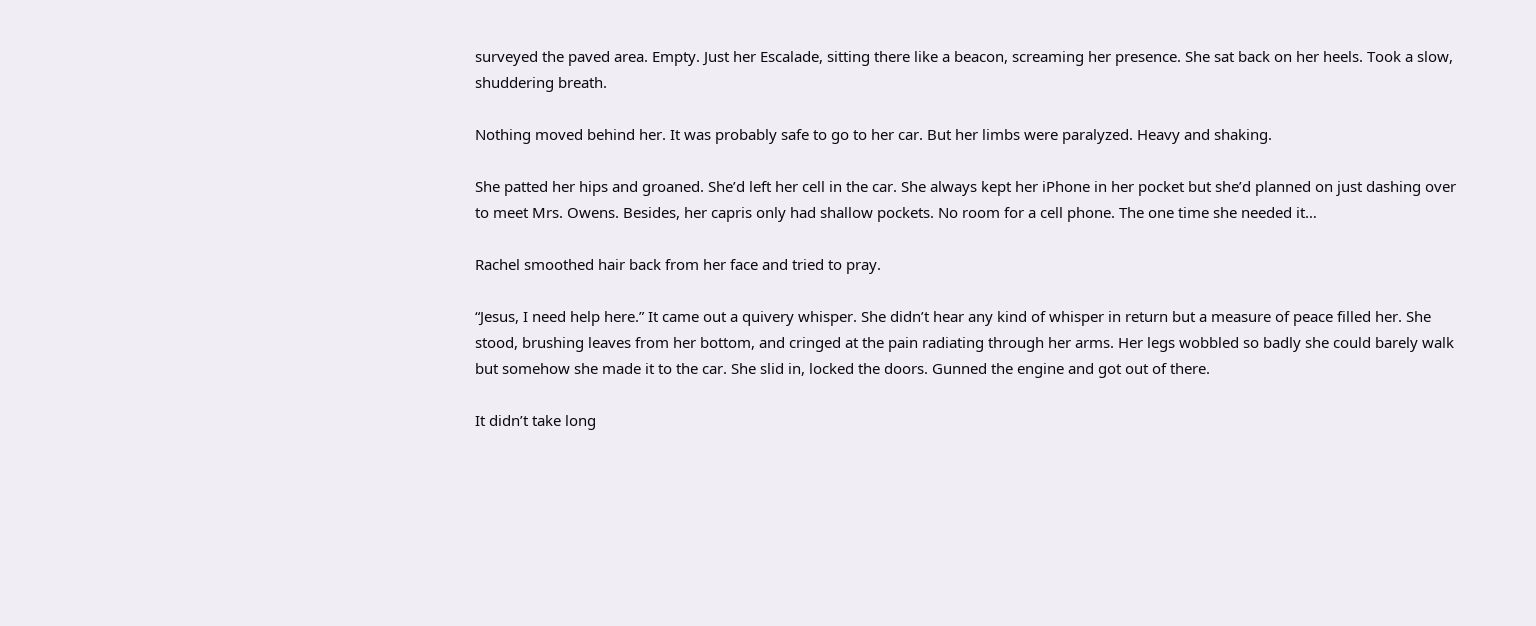surveyed the paved area. Empty. Just her Escalade, sitting there like a beacon, screaming her presence. She sat back on her heels. Took a slow, shuddering breath.

Nothing moved behind her. It was probably safe to go to her car. But her limbs were paralyzed. Heavy and shaking.

She patted her hips and groaned. She’d left her cell in the car. She always kept her iPhone in her pocket but she’d planned on just dashing over to meet Mrs. Owens. Besides, her capris only had shallow pockets. No room for a cell phone. The one time she needed it…

Rachel smoothed hair back from her face and tried to pray.

“Jesus, I need help here.” It came out a quivery whisper. She didn’t hear any kind of whisper in return but a measure of peace filled her. She stood, brushing leaves from her bottom, and cringed at the pain radiating through her arms. Her legs wobbled so badly she could barely walk but somehow she made it to the car. She slid in, locked the doors. Gunned the engine and got out of there.

It didn’t take long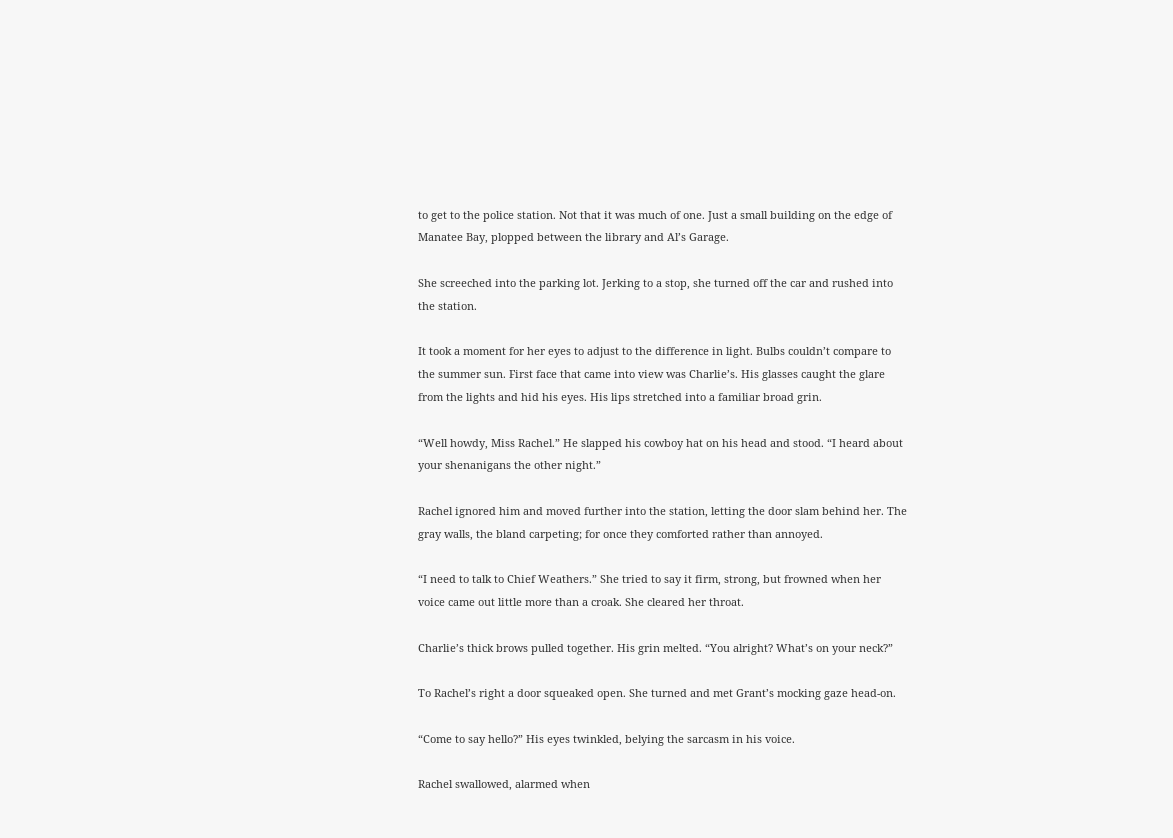to get to the police station. Not that it was much of one. Just a small building on the edge of Manatee Bay, plopped between the library and Al’s Garage.

She screeched into the parking lot. Jerking to a stop, she turned off the car and rushed into the station.

It took a moment for her eyes to adjust to the difference in light. Bulbs couldn’t compare to the summer sun. First face that came into view was Charlie’s. His glasses caught the glare from the lights and hid his eyes. His lips stretched into a familiar broad grin.

“Well howdy, Miss Rachel.” He slapped his cowboy hat on his head and stood. “I heard about your shenanigans the other night.”

Rachel ignored him and moved further into the station, letting the door slam behind her. The gray walls, the bland carpeting; for once they comforted rather than annoyed.

“I need to talk to Chief Weathers.” She tried to say it firm, strong, but frowned when her voice came out little more than a croak. She cleared her throat.

Charlie’s thick brows pulled together. His grin melted. “You alright? What’s on your neck?”

To Rachel’s right a door squeaked open. She turned and met Grant’s mocking gaze head-on.

“Come to say hello?” His eyes twinkled, belying the sarcasm in his voice.

Rachel swallowed, alarmed when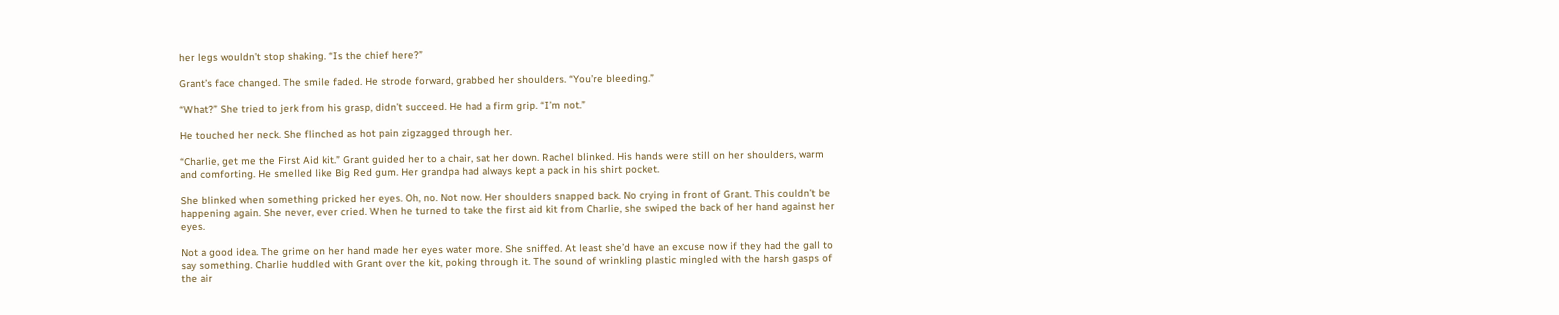her legs wouldn’t stop shaking. “Is the chief here?”

Grant’s face changed. The smile faded. He strode forward, grabbed her shoulders. “You’re bleeding.”

“What?” She tried to jerk from his grasp, didn’t succeed. He had a firm grip. “I’m not.”

He touched her neck. She flinched as hot pain zigzagged through her.

“Charlie, get me the First Aid kit.” Grant guided her to a chair, sat her down. Rachel blinked. His hands were still on her shoulders, warm and comforting. He smelled like Big Red gum. Her grandpa had always kept a pack in his shirt pocket.

She blinked when something pricked her eyes. Oh, no. Not now. Her shoulders snapped back. No crying in front of Grant. This couldn’t be happening again. She never, ever cried. When he turned to take the first aid kit from Charlie, she swiped the back of her hand against her eyes.

Not a good idea. The grime on her hand made her eyes water more. She sniffed. At least she’d have an excuse now if they had the gall to say something. Charlie huddled with Grant over the kit, poking through it. The sound of wrinkling plastic mingled with the harsh gasps of the air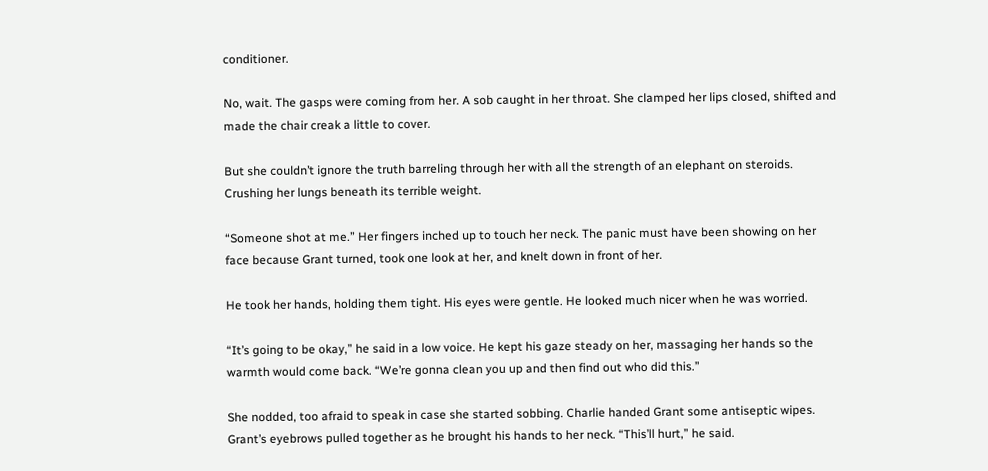conditioner.

No, wait. The gasps were coming from her. A sob caught in her throat. She clamped her lips closed, shifted and made the chair creak a little to cover.

But she couldn’t ignore the truth barreling through her with all the strength of an elephant on steroids. Crushing her lungs beneath its terrible weight.

“Someone shot at me.” Her fingers inched up to touch her neck. The panic must have been showing on her face because Grant turned, took one look at her, and knelt down in front of her.

He took her hands, holding them tight. His eyes were gentle. He looked much nicer when he was worried.

“It’s going to be okay,” he said in a low voice. He kept his gaze steady on her, massaging her hands so the warmth would come back. “We’re gonna clean you up and then find out who did this.”

She nodded, too afraid to speak in case she started sobbing. Charlie handed Grant some antiseptic wipes. Grant’s eyebrows pulled together as he brought his hands to her neck. “This’ll hurt,” he said.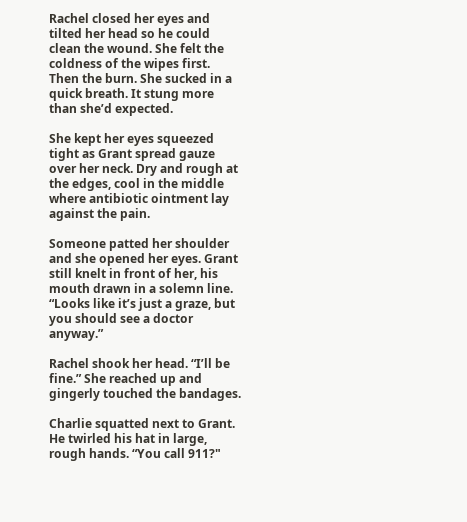Rachel closed her eyes and tilted her head so he could clean the wound. She felt the coldness of the wipes first. Then the burn. She sucked in a quick breath. It stung more than she’d expected.

She kept her eyes squeezed tight as Grant spread gauze over her neck. Dry and rough at the edges, cool in the middle where antibiotic ointment lay against the pain.

Someone patted her shoulder and she opened her eyes. Grant still knelt in front of her, his mouth drawn in a solemn line. “Looks like it’s just a graze, but you should see a doctor anyway.”

Rachel shook her head. “I’ll be fine.” She reached up and gingerly touched the bandages.

Charlie squatted next to Grant. He twirled his hat in large, rough hands. “You call 911?"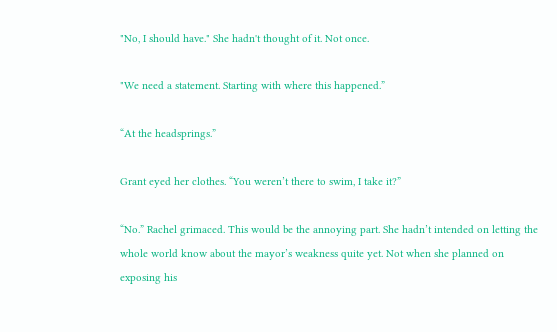"No, I should have." She hadn't thought of it. Not once.

"We need a statement. Starting with where this happened.”

“At the headsprings.”

Grant eyed her clothes. “You weren’t there to swim, I take it?”

“No.” Rachel grimaced. This would be the annoying part. She hadn’t intended on letting the whole world know about the mayor’s weakness quite yet. Not when she planned on exposing his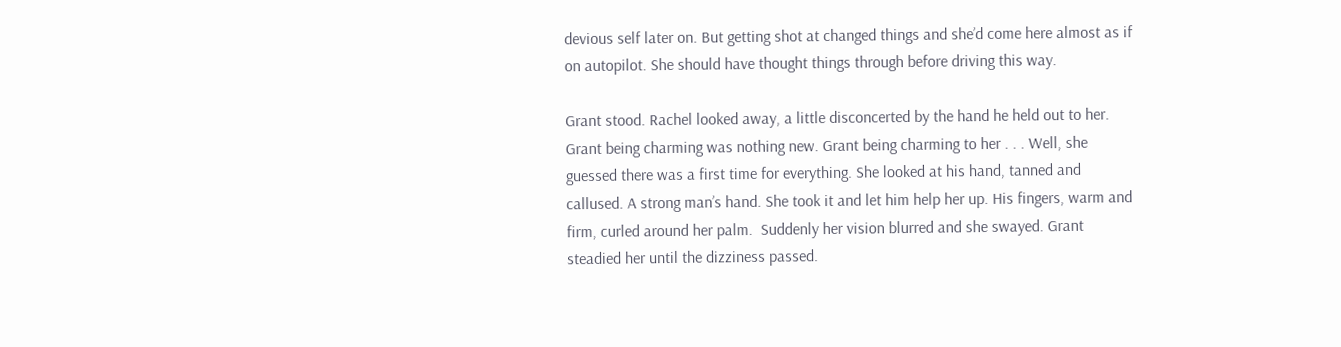devious self later on. But getting shot at changed things and she’d come here almost as if on autopilot. She should have thought things through before driving this way.

Grant stood. Rachel looked away, a little disconcerted by the hand he held out to her. Grant being charming was nothing new. Grant being charming to her . . . Well, she guessed there was a first time for everything. She looked at his hand, tanned and callused. A strong man’s hand. She took it and let him help her up. His fingers, warm and firm, curled around her palm.  Suddenly her vision blurred and she swayed. Grant steadied her until the dizziness passed.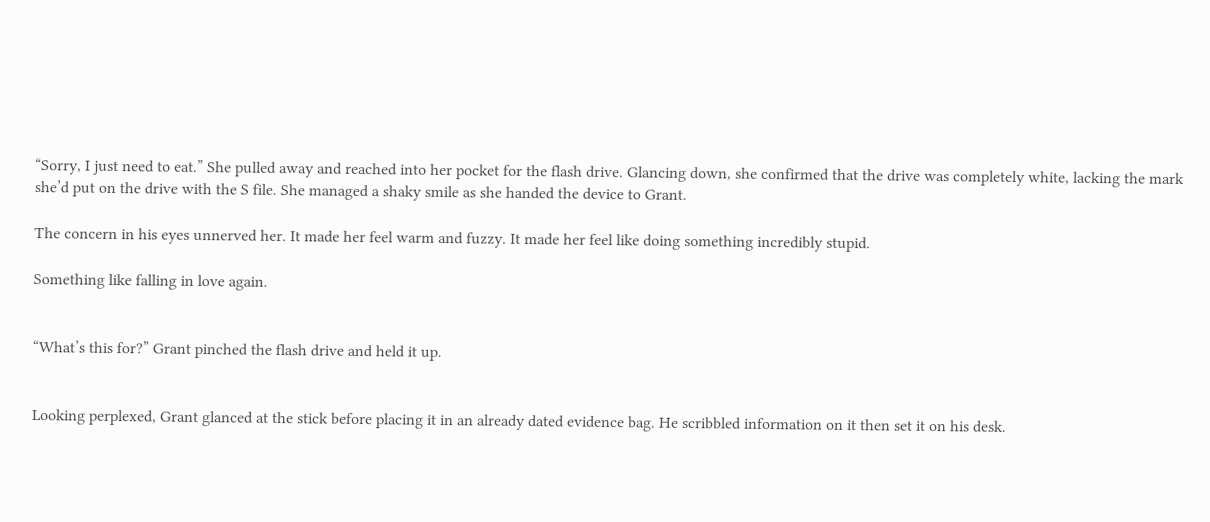“Sorry, I just need to eat.” She pulled away and reached into her pocket for the flash drive. Glancing down, she confirmed that the drive was completely white, lacking the mark she’d put on the drive with the S file. She managed a shaky smile as she handed the device to Grant.

The concern in his eyes unnerved her. It made her feel warm and fuzzy. It made her feel like doing something incredibly stupid.

Something like falling in love again.


“What’s this for?” Grant pinched the flash drive and held it up.


Looking perplexed, Grant glanced at the stick before placing it in an already dated evidence bag. He scribbled information on it then set it on his desk.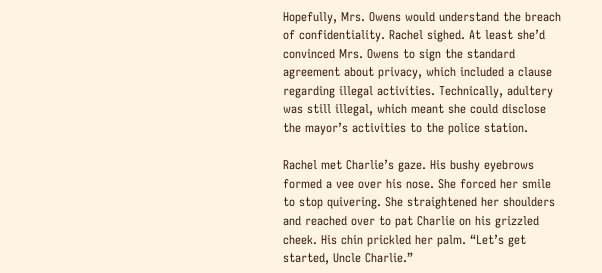Hopefully, Mrs. Owens would understand the breach of confidentiality. Rachel sighed. At least she’d convinced Mrs. Owens to sign the standard agreement about privacy, which included a clause regarding illegal activities. Technically, adultery was still illegal, which meant she could disclose the mayor’s activities to the police station.

Rachel met Charlie’s gaze. His bushy eyebrows formed a vee over his nose. She forced her smile to stop quivering. She straightened her shoulders and reached over to pat Charlie on his grizzled cheek. His chin prickled her palm. “Let’s get started, Uncle Charlie.”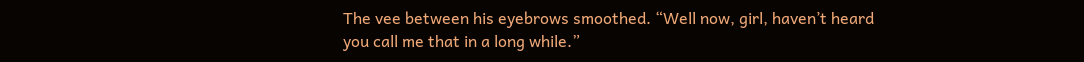The vee between his eyebrows smoothed. “Well now, girl, haven’t heard you call me that in a long while.”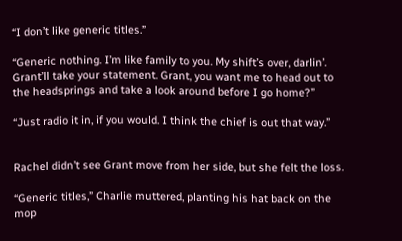“I don’t like generic titles.”

“Generic nothing. I’m like family to you. My shift’s over, darlin’. Grant’ll take your statement. Grant, you want me to head out to the headsprings and take a look around before I go home?”

“Just radio it in, if you would. I think the chief is out that way.”


Rachel didn’t see Grant move from her side, but she felt the loss.

“Generic titles,” Charlie muttered, planting his hat back on the mop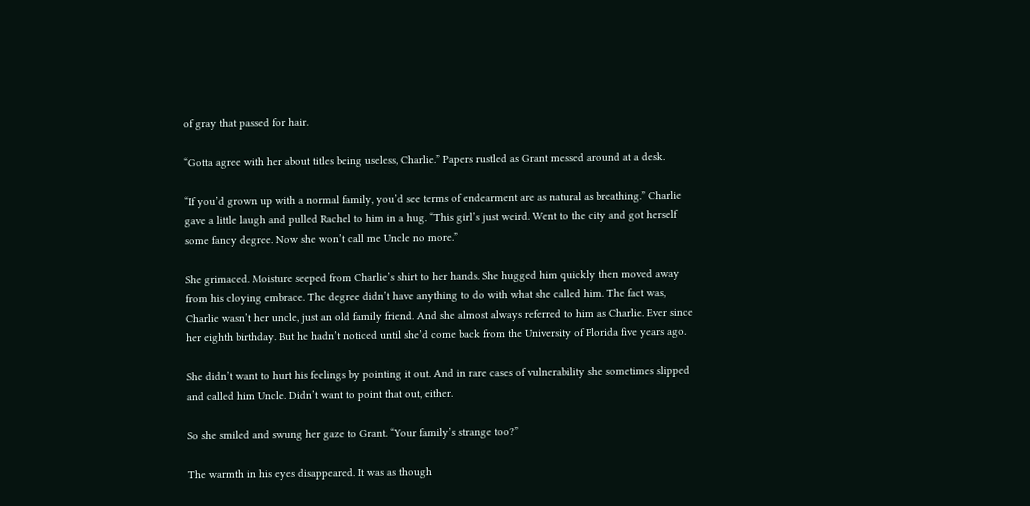of gray that passed for hair.

“Gotta agree with her about titles being useless, Charlie.” Papers rustled as Grant messed around at a desk.

“If you’d grown up with a normal family, you’d see terms of endearment are as natural as breathing.” Charlie gave a little laugh and pulled Rachel to him in a hug. “This girl’s just weird. Went to the city and got herself some fancy degree. Now she won’t call me Uncle no more.”

She grimaced. Moisture seeped from Charlie’s shirt to her hands. She hugged him quickly then moved away from his cloying embrace. The degree didn’t have anything to do with what she called him. The fact was, Charlie wasn’t her uncle, just an old family friend. And she almost always referred to him as Charlie. Ever since her eighth birthday. But he hadn’t noticed until she’d come back from the University of Florida five years ago.

She didn’t want to hurt his feelings by pointing it out. And in rare cases of vulnerability she sometimes slipped and called him Uncle. Didn’t want to point that out, either.

So she smiled and swung her gaze to Grant. “Your family’s strange too?”

The warmth in his eyes disappeared. It was as though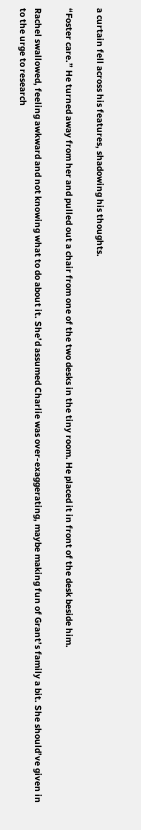a curtain fell across his features, shadowing his thoughts.

“Foster care.” He turned away from her and pulled out a chair from one of the two desks in the tiny room. He placed it in front of the desk beside him.

Rachel swallowed, feeling awkward and not knowing what to do about it. She’d assumed Charlie was over-exaggerating, maybe making fun of Grant’s family a bit. She should’ve given in to the urge to research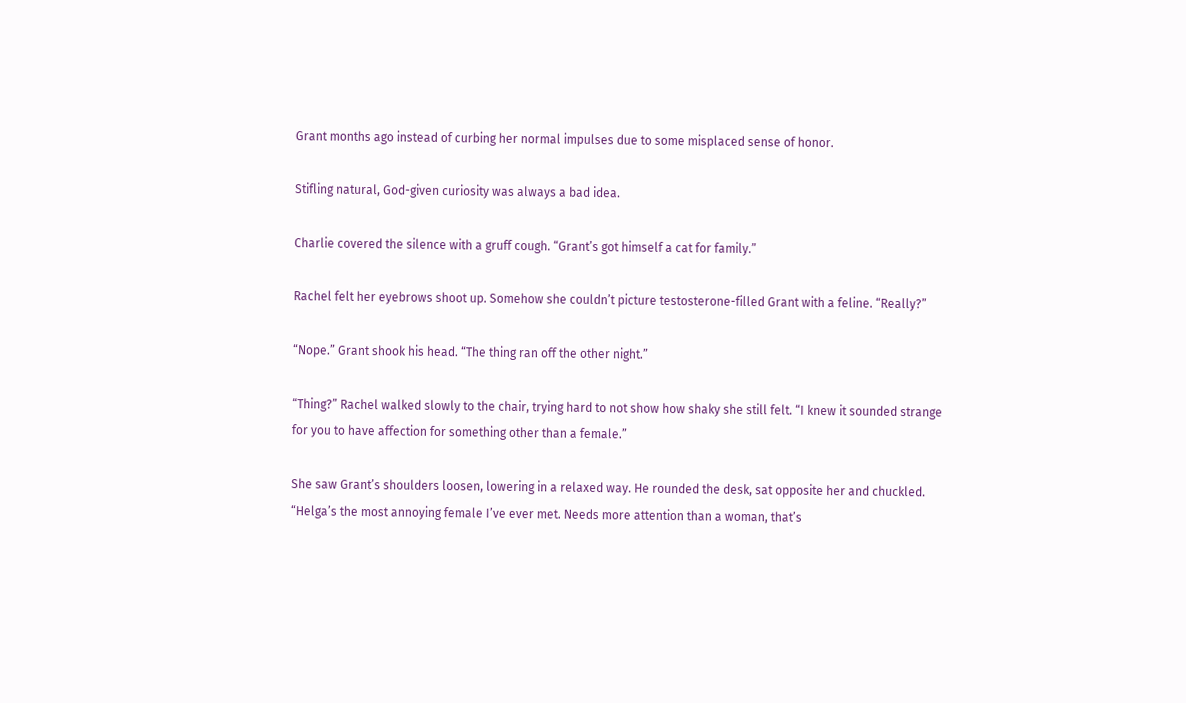Grant months ago instead of curbing her normal impulses due to some misplaced sense of honor.

Stifling natural, God-given curiosity was always a bad idea.

Charlie covered the silence with a gruff cough. “Grant’s got himself a cat for family.”

Rachel felt her eyebrows shoot up. Somehow she couldn’t picture testosterone-filled Grant with a feline. “Really?”

“Nope.” Grant shook his head. “The thing ran off the other night.”

“Thing?” Rachel walked slowly to the chair, trying hard to not show how shaky she still felt. “I knew it sounded strange for you to have affection for something other than a female.”

She saw Grant’s shoulders loosen, lowering in a relaxed way. He rounded the desk, sat opposite her and chuckled. “Helga’s the most annoying female I’ve ever met. Needs more attention than a woman, that’s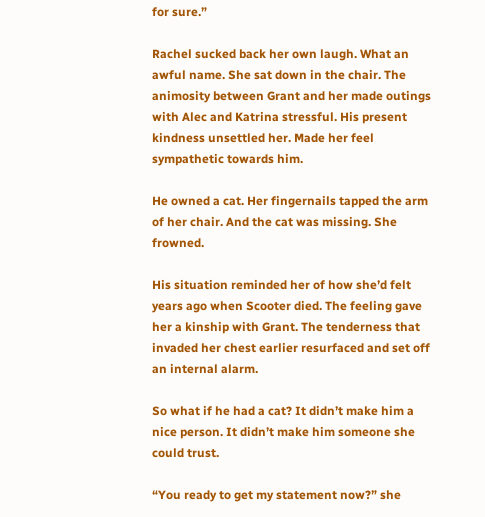for sure.”

Rachel sucked back her own laugh. What an awful name. She sat down in the chair. The animosity between Grant and her made outings with Alec and Katrina stressful. His present kindness unsettled her. Made her feel sympathetic towards him.

He owned a cat. Her fingernails tapped the arm of her chair. And the cat was missing. She frowned.

His situation reminded her of how she’d felt years ago when Scooter died. The feeling gave her a kinship with Grant. The tenderness that invaded her chest earlier resurfaced and set off an internal alarm.

So what if he had a cat? It didn’t make him a nice person. It didn’t make him someone she could trust.

“You ready to get my statement now?” she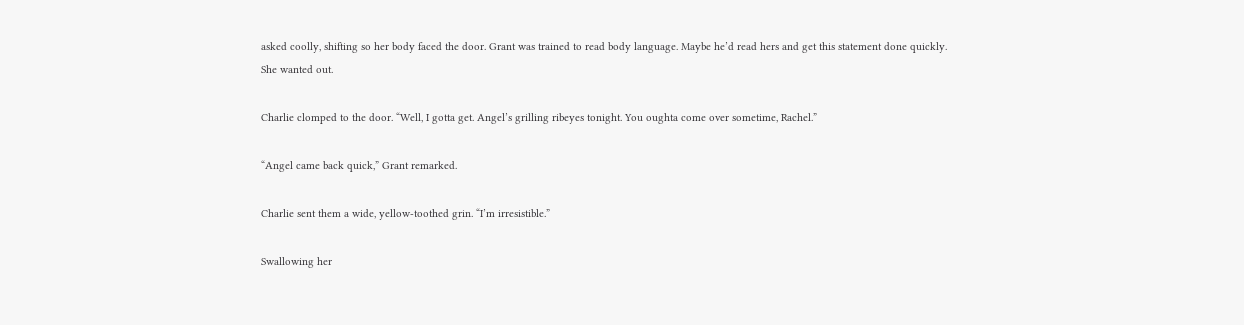asked coolly, shifting so her body faced the door. Grant was trained to read body language. Maybe he’d read hers and get this statement done quickly. She wanted out.

Charlie clomped to the door. “Well, I gotta get. Angel’s grilling ribeyes tonight. You oughta come over sometime, Rachel.”

“Angel came back quick,” Grant remarked.

Charlie sent them a wide, yellow-toothed grin. “I’m irresistible.”

Swallowing her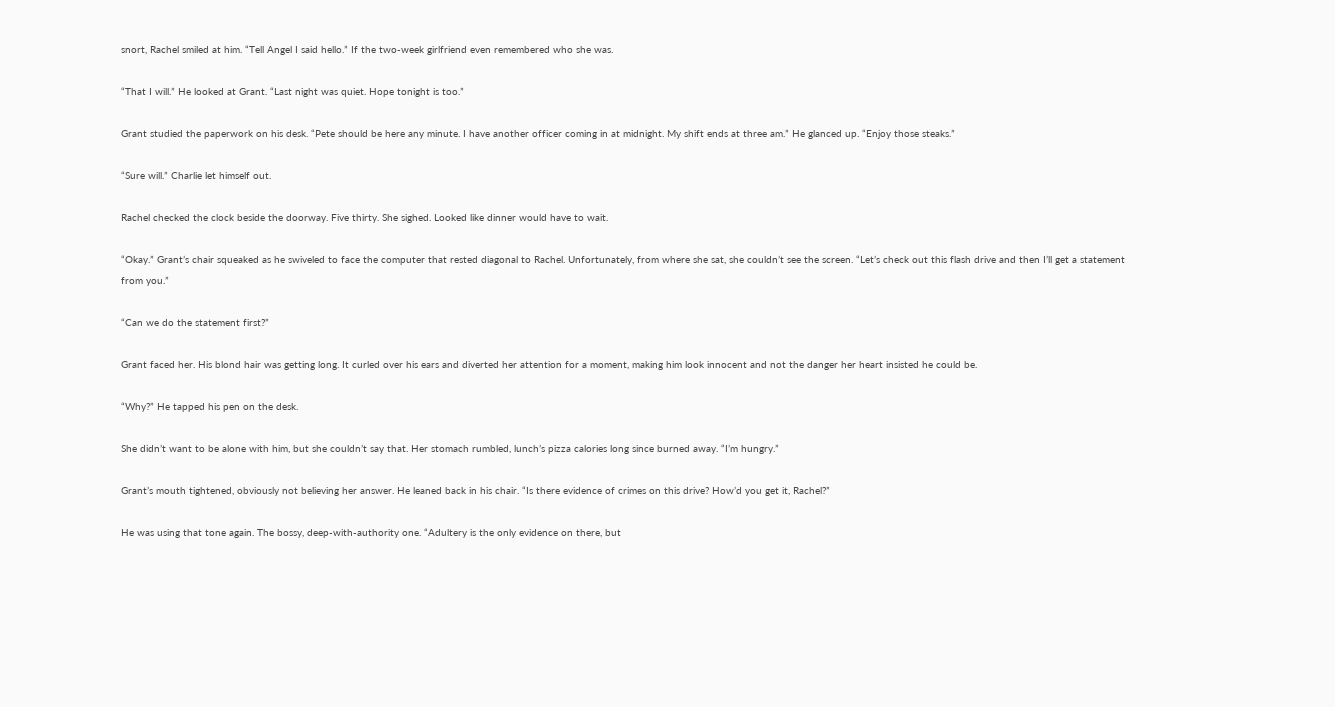snort, Rachel smiled at him. “Tell Angel I said hello.” If the two-week girlfriend even remembered who she was.

“That I will.” He looked at Grant. “Last night was quiet. Hope tonight is too.”

Grant studied the paperwork on his desk. “Pete should be here any minute. I have another officer coming in at midnight. My shift ends at three am.” He glanced up. “Enjoy those steaks.”

“Sure will.” Charlie let himself out.

Rachel checked the clock beside the doorway. Five thirty. She sighed. Looked like dinner would have to wait.

“Okay.” Grant’s chair squeaked as he swiveled to face the computer that rested diagonal to Rachel. Unfortunately, from where she sat, she couldn’t see the screen. “Let’s check out this flash drive and then I’ll get a statement from you.”

“Can we do the statement first?”

Grant faced her. His blond hair was getting long. It curled over his ears and diverted her attention for a moment, making him look innocent and not the danger her heart insisted he could be.

“Why?” He tapped his pen on the desk.

She didn’t want to be alone with him, but she couldn’t say that. Her stomach rumbled, lunch’s pizza calories long since burned away. “I’m hungry.”

Grant’s mouth tightened, obviously not believing her answer. He leaned back in his chair. “Is there evidence of crimes on this drive? How’d you get it, Rachel?”

He was using that tone again. The bossy, deep-with-authority one. “Adultery is the only evidence on there, but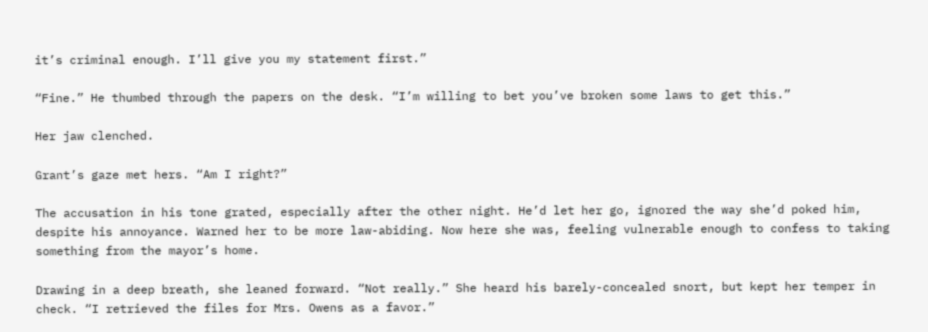it’s criminal enough. I’ll give you my statement first.”

“Fine.” He thumbed through the papers on the desk. “I’m willing to bet you’ve broken some laws to get this.”

Her jaw clenched.

Grant’s gaze met hers. “Am I right?”

The accusation in his tone grated, especially after the other night. He’d let her go, ignored the way she’d poked him, despite his annoyance. Warned her to be more law-abiding. Now here she was, feeling vulnerable enough to confess to taking something from the mayor’s home.

Drawing in a deep breath, she leaned forward. “Not really.” She heard his barely-concealed snort, but kept her temper in check. “I retrieved the files for Mrs. Owens as a favor.”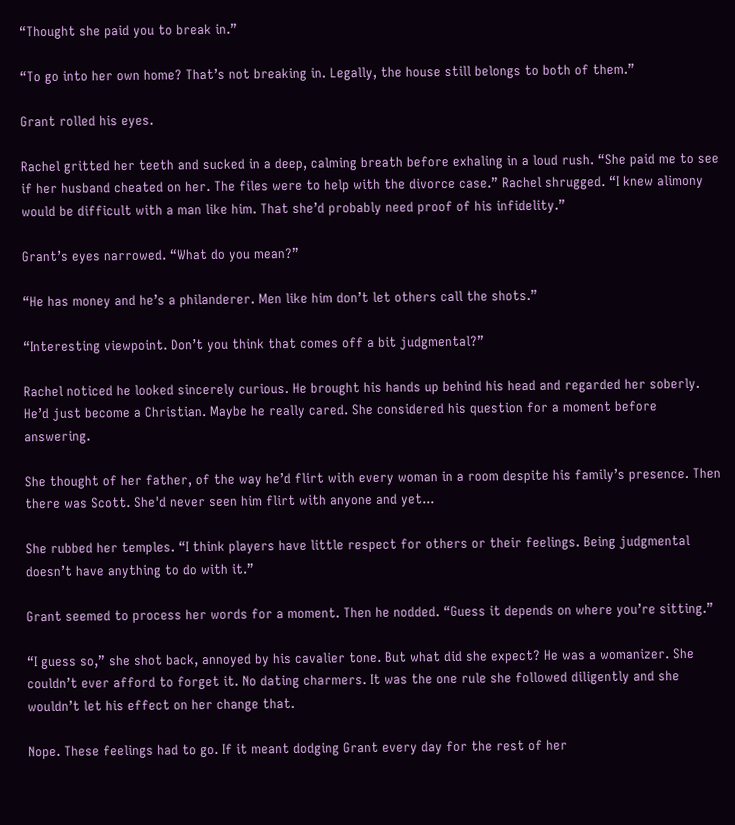“Thought she paid you to break in.”

“To go into her own home? That’s not breaking in. Legally, the house still belongs to both of them.”

Grant rolled his eyes.

Rachel gritted her teeth and sucked in a deep, calming breath before exhaling in a loud rush. “She paid me to see if her husband cheated on her. The files were to help with the divorce case.” Rachel shrugged. “I knew alimony would be difficult with a man like him. That she’d probably need proof of his infidelity.”

Grant’s eyes narrowed. “What do you mean?”

“He has money and he’s a philanderer. Men like him don’t let others call the shots.”

“Interesting viewpoint. Don’t you think that comes off a bit judgmental?”

Rachel noticed he looked sincerely curious. He brought his hands up behind his head and regarded her soberly. He’d just become a Christian. Maybe he really cared. She considered his question for a moment before answering.

She thought of her father, of the way he’d flirt with every woman in a room despite his family’s presence. Then there was Scott. She'd never seen him flirt with anyone and yet...

She rubbed her temples. “I think players have little respect for others or their feelings. Being judgmental doesn’t have anything to do with it.”

Grant seemed to process her words for a moment. Then he nodded. “Guess it depends on where you’re sitting.”

“I guess so,” she shot back, annoyed by his cavalier tone. But what did she expect? He was a womanizer. She couldn’t ever afford to forget it. No dating charmers. It was the one rule she followed diligently and she wouldn’t let his effect on her change that.

Nope. These feelings had to go. If it meant dodging Grant every day for the rest of her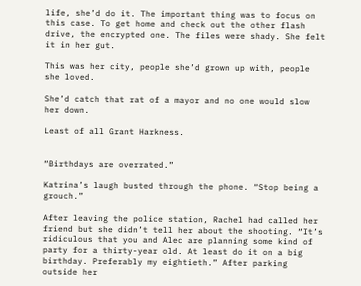life, she’d do it. The important thing was to focus on this case. To get home and check out the other flash drive, the encrypted one. The files were shady. She felt it in her gut.

This was her city, people she’d grown up with, people she loved.

She’d catch that rat of a mayor and no one would slow her down.

Least of all Grant Harkness.


“Birthdays are overrated.”

Katrina’s laugh busted through the phone. “Stop being a grouch.”

After leaving the police station, Rachel had called her friend but she didn’t tell her about the shooting. “It’s ridiculous that you and Alec are planning some kind of party for a thirty-year old. At least do it on a big birthday. Preferably my eightieth.” After parking outside her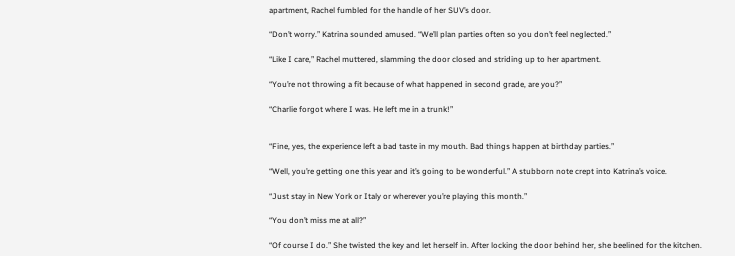apartment, Rachel fumbled for the handle of her SUV’s door.

“Don’t worry.” Katrina sounded amused. “We’ll plan parties often so you don’t feel neglected.”

“Like I care,” Rachel muttered, slamming the door closed and striding up to her apartment.

“You’re not throwing a fit because of what happened in second grade, are you?”

“Charlie forgot where I was. He left me in a trunk!”


“Fine, yes, the experience left a bad taste in my mouth. Bad things happen at birthday parties.”

“Well, you’re getting one this year and it’s going to be wonderful.” A stubborn note crept into Katrina’s voice.

“Just stay in New York or Italy or wherever you’re playing this month.”

“You don’t miss me at all?”

“Of course I do.” She twisted the key and let herself in. After locking the door behind her, she beelined for the kitchen.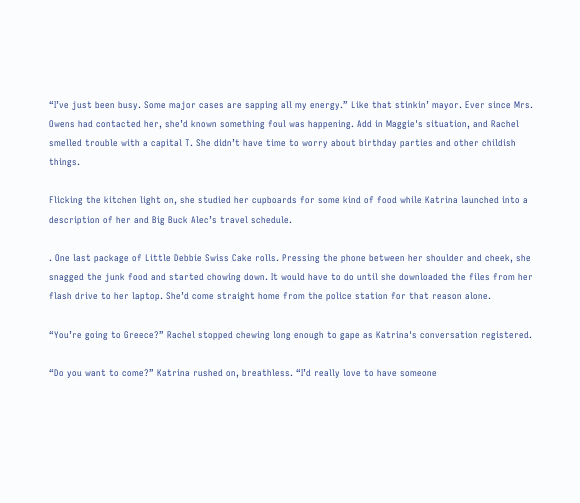“I’ve just been busy. Some major cases are sapping all my energy.” Like that stinkin’ mayor. Ever since Mrs. Owens had contacted her, she’d known something foul was happening. Add in Maggie's situation, and Rachel smelled trouble with a capital T. She didn’t have time to worry about birthday parties and other childish things.

Flicking the kitchen light on, she studied her cupboards for some kind of food while Katrina launched into a description of her and Big Buck Alec’s travel schedule.

. One last package of Little Debbie Swiss Cake rolls. Pressing the phone between her shoulder and cheek, she snagged the junk food and started chowing down. It would have to do until she downloaded the files from her flash drive to her laptop. She’d come straight home from the police station for that reason alone.

“You’re going to Greece?” Rachel stopped chewing long enough to gape as Katrina's conversation registered.

“Do you want to come?” Katrina rushed on, breathless. “I’d really love to have someone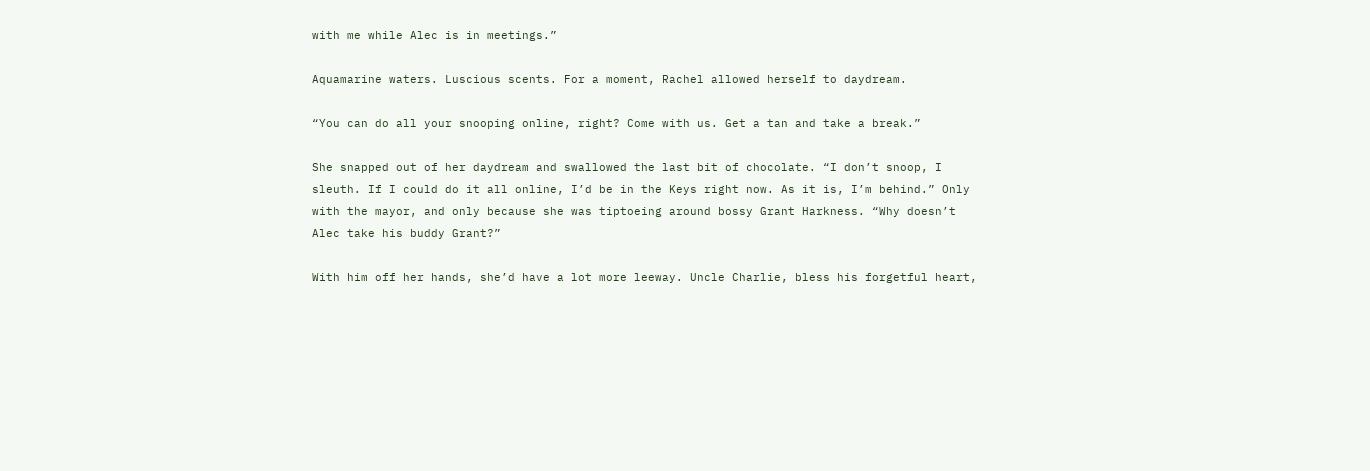with me while Alec is in meetings.”

Aquamarine waters. Luscious scents. For a moment, Rachel allowed herself to daydream.

“You can do all your snooping online, right? Come with us. Get a tan and take a break.”

She snapped out of her daydream and swallowed the last bit of chocolate. “I don’t snoop, I sleuth. If I could do it all online, I’d be in the Keys right now. As it is, I’m behind.” Only with the mayor, and only because she was tiptoeing around bossy Grant Harkness. “Why doesn’t Alec take his buddy Grant?”

With him off her hands, she’d have a lot more leeway. Uncle Charlie, bless his forgetful heart,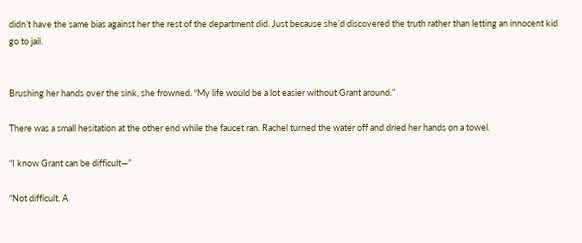didn’t have the same bias against her the rest of the department did. Just because she’d discovered the truth rather than letting an innocent kid go to jail.


Brushing her hands over the sink, she frowned. “My life would be a lot easier without Grant around.”

There was a small hesitation at the other end while the faucet ran. Rachel turned the water off and dried her hands on a towel.

“I know Grant can be difficult—”

“Not difficult. A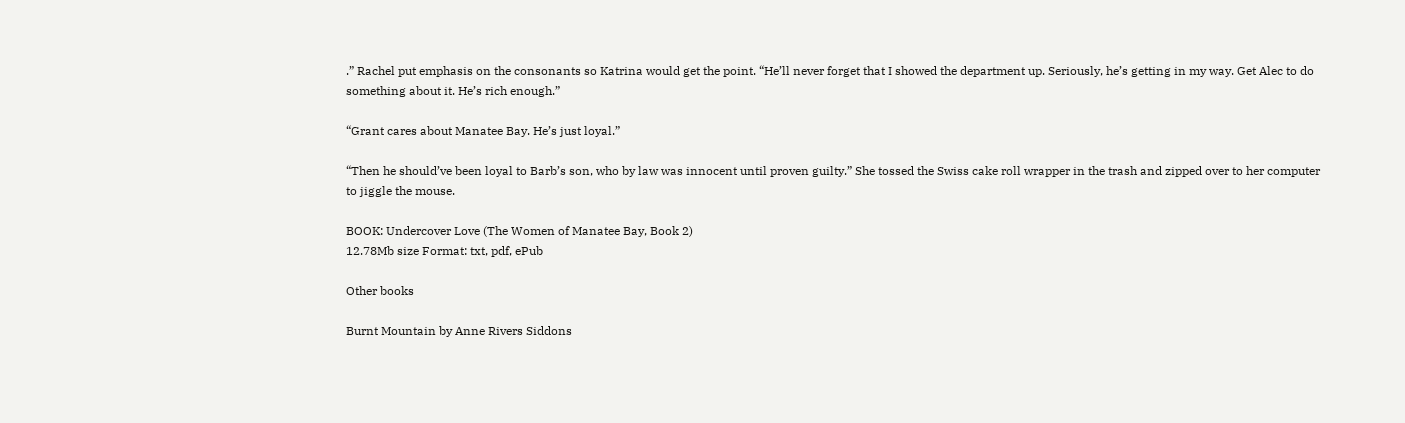.” Rachel put emphasis on the consonants so Katrina would get the point. “He’ll never forget that I showed the department up. Seriously, he’s getting in my way. Get Alec to do something about it. He’s rich enough.”

“Grant cares about Manatee Bay. He’s just loyal.”

“Then he should’ve been loyal to Barb’s son, who by law was innocent until proven guilty.” She tossed the Swiss cake roll wrapper in the trash and zipped over to her computer to jiggle the mouse.

BOOK: Undercover Love (The Women of Manatee Bay, Book 2)
12.78Mb size Format: txt, pdf, ePub

Other books

Burnt Mountain by Anne Rivers Siddons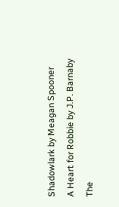Shadowlark by Meagan Spooner
A Heart for Robbie by J.P. Barnaby
The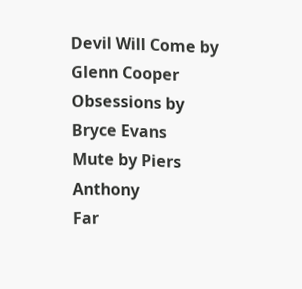Devil Will Come by Glenn Cooper
Obsessions by Bryce Evans
Mute by Piers Anthony
Far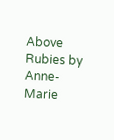Above Rubies by Anne-Marie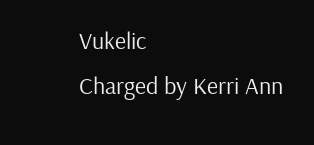Vukelic
Charged by Kerri Ann